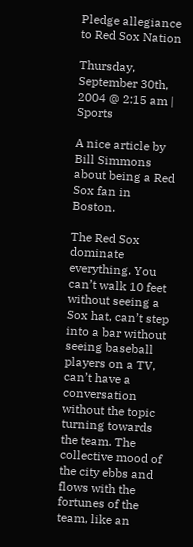Pledge allegiance to Red Sox Nation

Thursday, September 30th, 2004 @ 2:15 am | Sports

A nice article by Bill Simmons about being a Red Sox fan in Boston.

The Red Sox dominate everything. You can’t walk 10 feet without seeing a Sox hat, can’t step into a bar without seeing baseball players on a TV, can’t have a conversation without the topic turning towards the team. The collective mood of the city ebbs and flows with the fortunes of the team, like an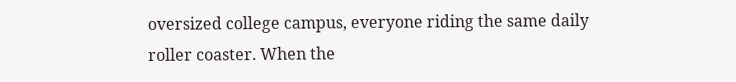oversized college campus, everyone riding the same daily roller coaster. When the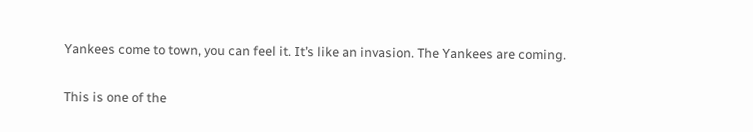Yankees come to town, you can feel it. It’s like an invasion. The Yankees are coming.

This is one of the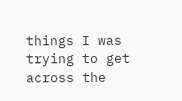things I was trying to get across the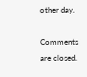other day.

Comments are closed.